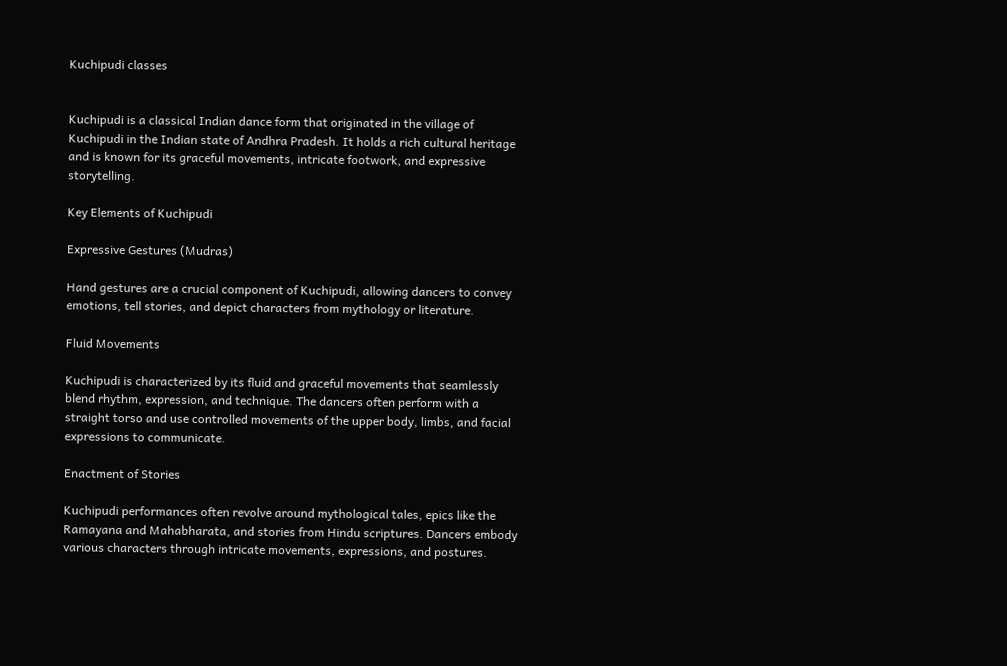Kuchipudi classes


Kuchipudi is a classical Indian dance form that originated in the village of Kuchipudi in the Indian state of Andhra Pradesh. It holds a rich cultural heritage and is known for its graceful movements, intricate footwork, and expressive storytelling.

Key Elements of Kuchipudi

Expressive Gestures (Mudras)

Hand gestures are a crucial component of Kuchipudi, allowing dancers to convey emotions, tell stories, and depict characters from mythology or literature.

Fluid Movements

Kuchipudi is characterized by its fluid and graceful movements that seamlessly blend rhythm, expression, and technique. The dancers often perform with a straight torso and use controlled movements of the upper body, limbs, and facial expressions to communicate.

Enactment of Stories

Kuchipudi performances often revolve around mythological tales, epics like the Ramayana and Mahabharata, and stories from Hindu scriptures. Dancers embody various characters through intricate movements, expressions, and postures.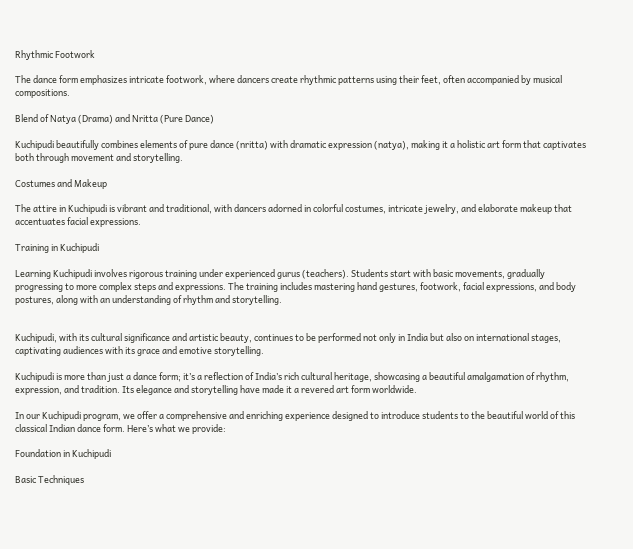Rhythmic Footwork

The dance form emphasizes intricate footwork, where dancers create rhythmic patterns using their feet, often accompanied by musical compositions.

Blend of Natya (Drama) and Nritta (Pure Dance)

Kuchipudi beautifully combines elements of pure dance (nritta) with dramatic expression (natya), making it a holistic art form that captivates both through movement and storytelling.

Costumes and Makeup

The attire in Kuchipudi is vibrant and traditional, with dancers adorned in colorful costumes, intricate jewelry, and elaborate makeup that accentuates facial expressions.

Training in Kuchipudi

Learning Kuchipudi involves rigorous training under experienced gurus (teachers). Students start with basic movements, gradually progressing to more complex steps and expressions. The training includes mastering hand gestures, footwork, facial expressions, and body postures, along with an understanding of rhythm and storytelling.


Kuchipudi, with its cultural significance and artistic beauty, continues to be performed not only in India but also on international stages, captivating audiences with its grace and emotive storytelling.

Kuchipudi is more than just a dance form; it’s a reflection of India’s rich cultural heritage, showcasing a beautiful amalgamation of rhythm, expression, and tradition. Its elegance and storytelling have made it a revered art form worldwide.

In our Kuchipudi program, we offer a comprehensive and enriching experience designed to introduce students to the beautiful world of this classical Indian dance form. Here’s what we provide:

Foundation in Kuchipudi

Basic Techniques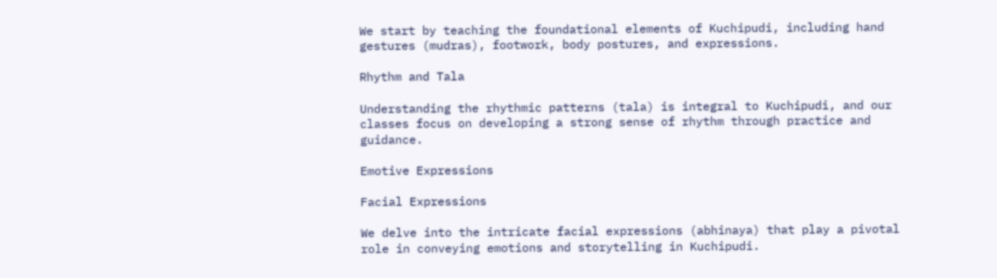We start by teaching the foundational elements of Kuchipudi, including hand gestures (mudras), footwork, body postures, and expressions.

Rhythm and Tala

Understanding the rhythmic patterns (tala) is integral to Kuchipudi, and our classes focus on developing a strong sense of rhythm through practice and guidance.

Emotive Expressions

Facial Expressions

We delve into the intricate facial expressions (abhinaya) that play a pivotal role in conveying emotions and storytelling in Kuchipudi.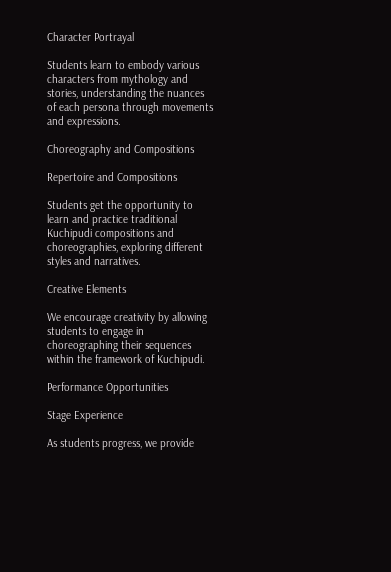Character Portrayal

Students learn to embody various characters from mythology and stories, understanding the nuances of each persona through movements and expressions.

Choreography and Compositions

Repertoire and Compositions

Students get the opportunity to learn and practice traditional Kuchipudi compositions and choreographies, exploring different styles and narratives.

Creative Elements

We encourage creativity by allowing students to engage in choreographing their sequences within the framework of Kuchipudi.

Performance Opportunities

Stage Experience

As students progress, we provide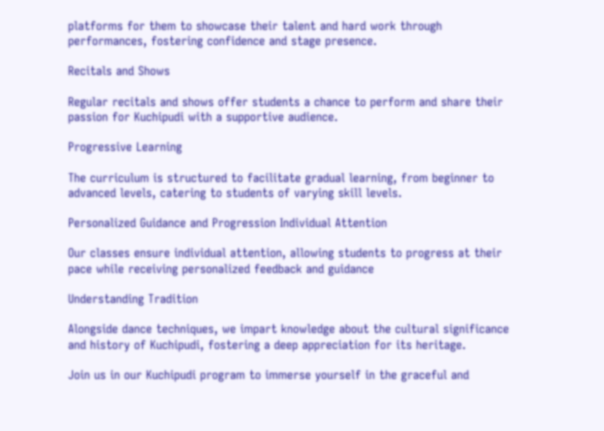platforms for them to showcase their talent and hard work through performances, fostering confidence and stage presence.

Recitals and Shows

Regular recitals and shows offer students a chance to perform and share their passion for Kuchipudi with a supportive audience.

Progressive Learning

The curriculum is structured to facilitate gradual learning, from beginner to advanced levels, catering to students of varying skill levels.

Personalized Guidance and Progression Individual Attention

Our classes ensure individual attention, allowing students to progress at their pace while receiving personalized feedback and guidance

Understanding Tradition

Alongside dance techniques, we impart knowledge about the cultural significance and history of Kuchipudi, fostering a deep appreciation for its heritage.

Join us in our Kuchipudi program to immerse yourself in the graceful and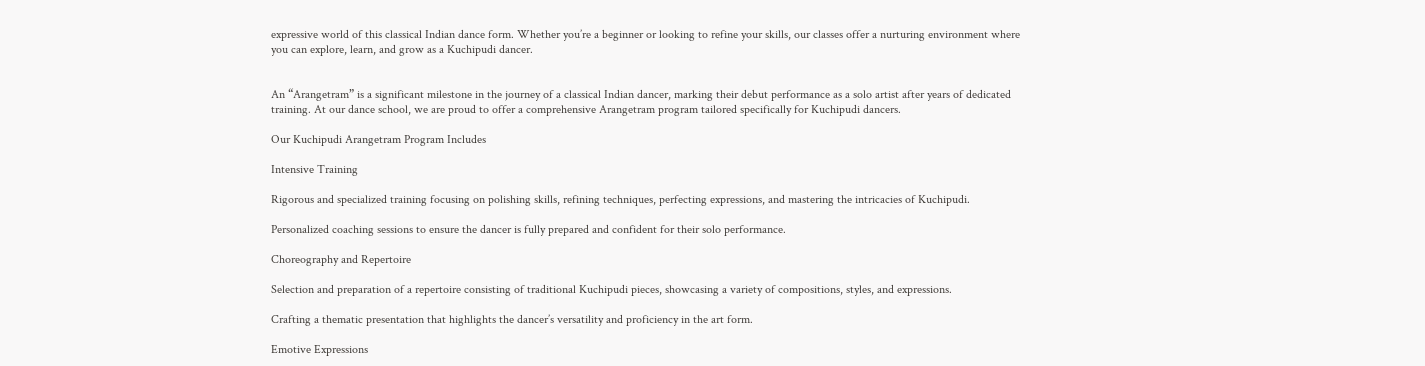expressive world of this classical Indian dance form. Whether you’re a beginner or looking to refine your skills, our classes offer a nurturing environment where you can explore, learn, and grow as a Kuchipudi dancer.


An “Arangetram” is a significant milestone in the journey of a classical Indian dancer, marking their debut performance as a solo artist after years of dedicated training. At our dance school, we are proud to offer a comprehensive Arangetram program tailored specifically for Kuchipudi dancers.

Our Kuchipudi Arangetram Program Includes

Intensive Training

Rigorous and specialized training focusing on polishing skills, refining techniques, perfecting expressions, and mastering the intricacies of Kuchipudi.

Personalized coaching sessions to ensure the dancer is fully prepared and confident for their solo performance.

Choreography and Repertoire

Selection and preparation of a repertoire consisting of traditional Kuchipudi pieces, showcasing a variety of compositions, styles, and expressions.

Crafting a thematic presentation that highlights the dancer’s versatility and proficiency in the art form.

Emotive Expressions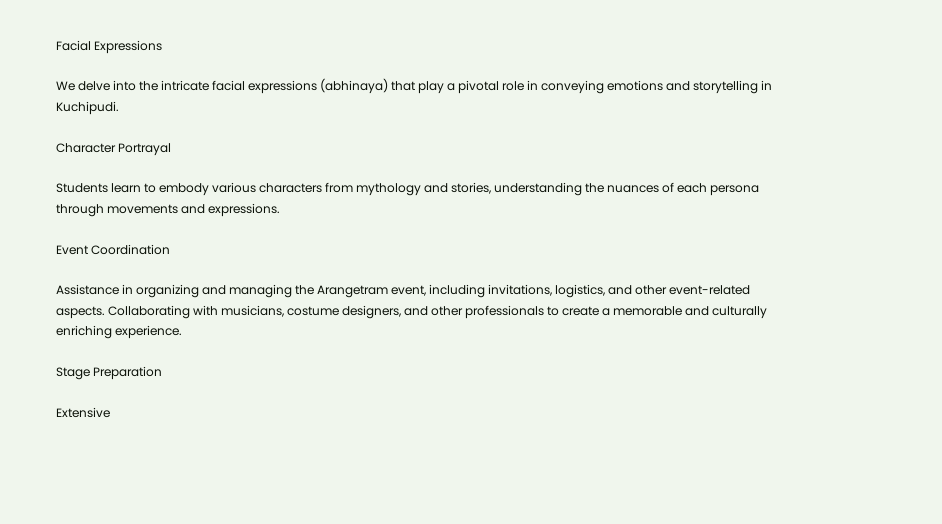Facial Expressions

We delve into the intricate facial expressions (abhinaya) that play a pivotal role in conveying emotions and storytelling in Kuchipudi.

Character Portrayal

Students learn to embody various characters from mythology and stories, understanding the nuances of each persona through movements and expressions.

Event Coordination

Assistance in organizing and managing the Arangetram event, including invitations, logistics, and other event-related aspects. Collaborating with musicians, costume designers, and other professionals to create a memorable and culturally enriching experience.

Stage Preparation

Extensive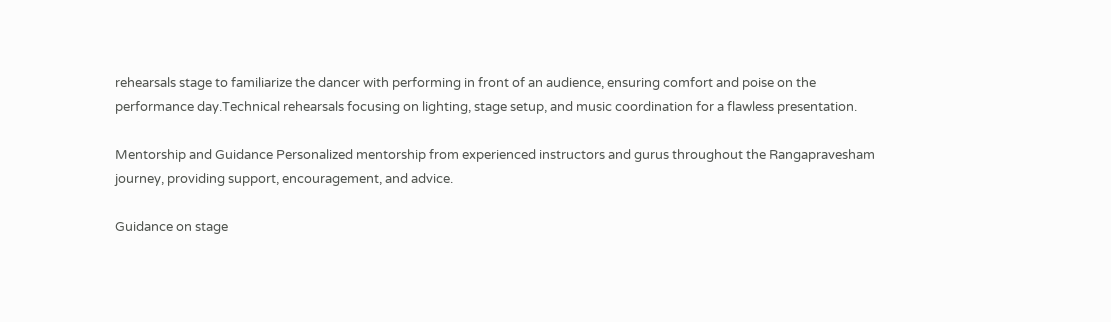rehearsals stage to familiarize the dancer with performing in front of an audience, ensuring comfort and poise on the performance day.Technical rehearsals focusing on lighting, stage setup, and music coordination for a flawless presentation.

Mentorship and Guidance Personalized mentorship from experienced instructors and gurus throughout the Rangapravesham journey, providing support, encouragement, and advice.

Guidance on stage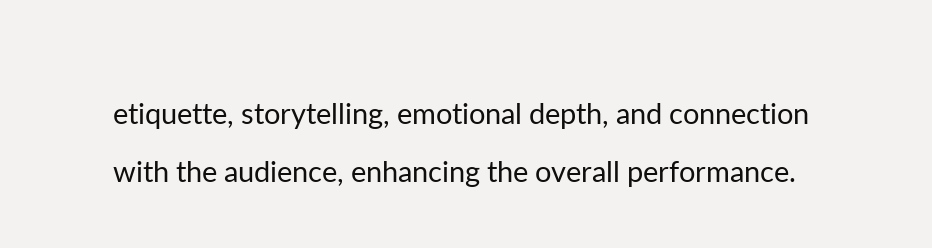etiquette, storytelling, emotional depth, and connection with the audience, enhancing the overall performance.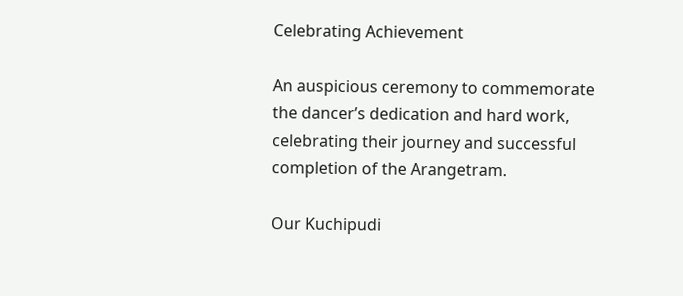Celebrating Achievement

An auspicious ceremony to commemorate the dancer’s dedication and hard work, celebrating their journey and successful completion of the Arangetram.

Our Kuchipudi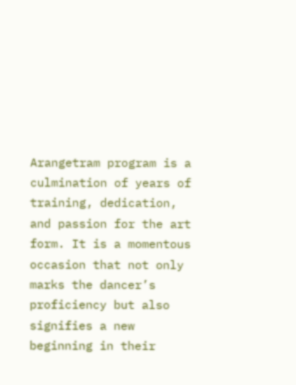Arangetram program is a culmination of years of training, dedication, and passion for the art form. It is a momentous occasion that not only marks the dancer’s proficiency but also signifies a new beginning in their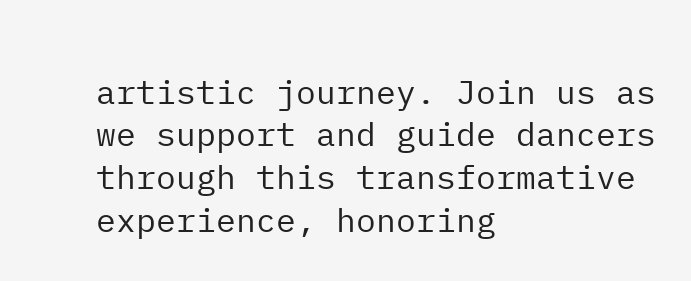artistic journey. Join us as we support and guide dancers through this transformative experience, honoring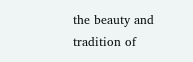the beauty and tradition of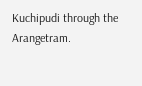Kuchipudi through the Arangetram.